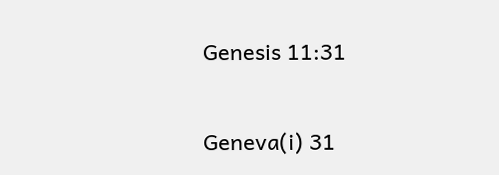Genesis 11:31

Geneva(i) 31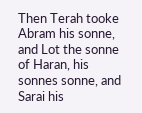Then Terah tooke Abram his sonne, and Lot the sonne of Haran, his sonnes sonne, and Sarai his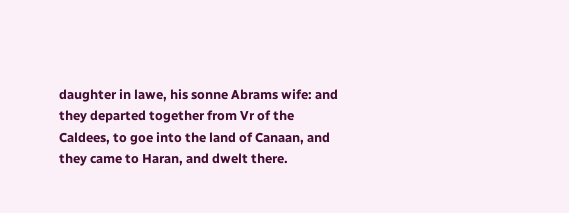daughter in lawe, his sonne Abrams wife: and they departed together from Vr of the Caldees, to goe into the land of Canaan, and they came to Haran, and dwelt there.